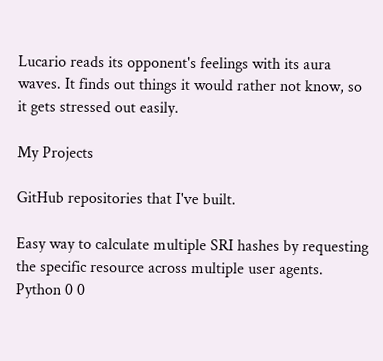Lucario reads its opponent's feelings with its aura waves. It finds out things it would rather not know, so it gets stressed out easily.

My Projects

GitHub repositories that I've built.

Easy way to calculate multiple SRI hashes by requesting the specific resource across multiple user agents.
Python 0 0